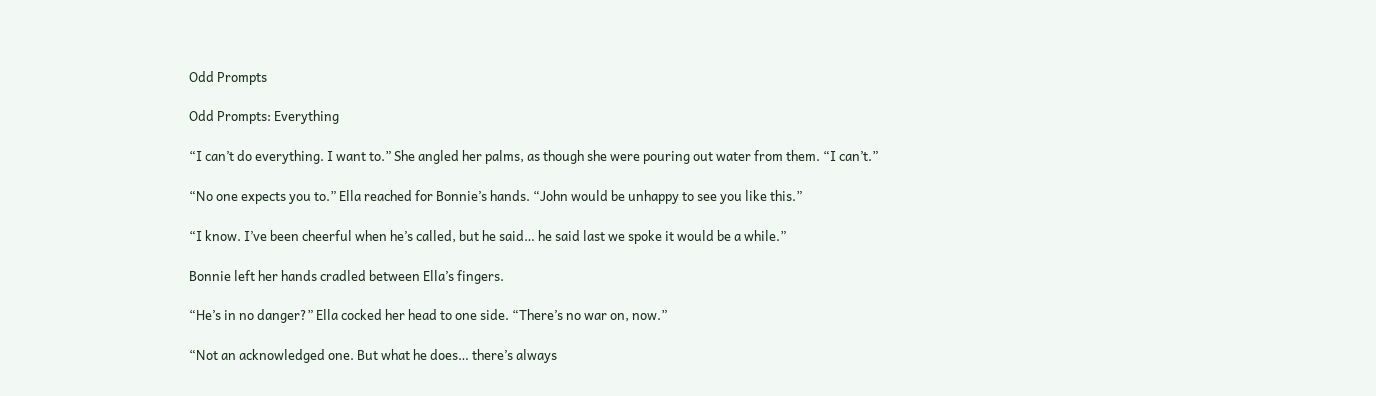Odd Prompts

Odd Prompts: Everything

“I can’t do everything. I want to.” She angled her palms, as though she were pouring out water from them. “I can’t.”

“No one expects you to.” Ella reached for Bonnie’s hands. “John would be unhappy to see you like this.”

“I know. I’ve been cheerful when he’s called, but he said… he said last we spoke it would be a while.”

Bonnie left her hands cradled between Ella’s fingers.

“He’s in no danger?” Ella cocked her head to one side. “There’s no war on, now.”

“Not an acknowledged one. But what he does… there’s always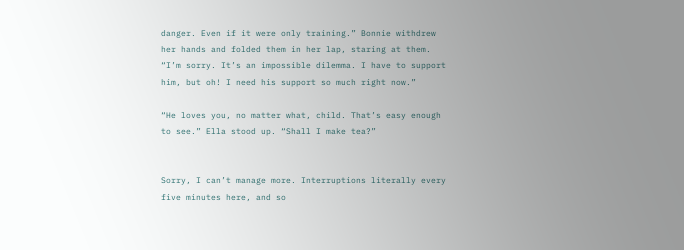danger. Even if it were only training.” Bonnie withdrew her hands and folded them in her lap, staring at them. “I’m sorry. It’s an impossible dilemma. I have to support him, but oh! I need his support so much right now.”

“He loves you, no matter what, child. That’s easy enough to see.” Ella stood up. “Shall I make tea?”


Sorry, I can’t manage more. Interruptions literally every five minutes here, and so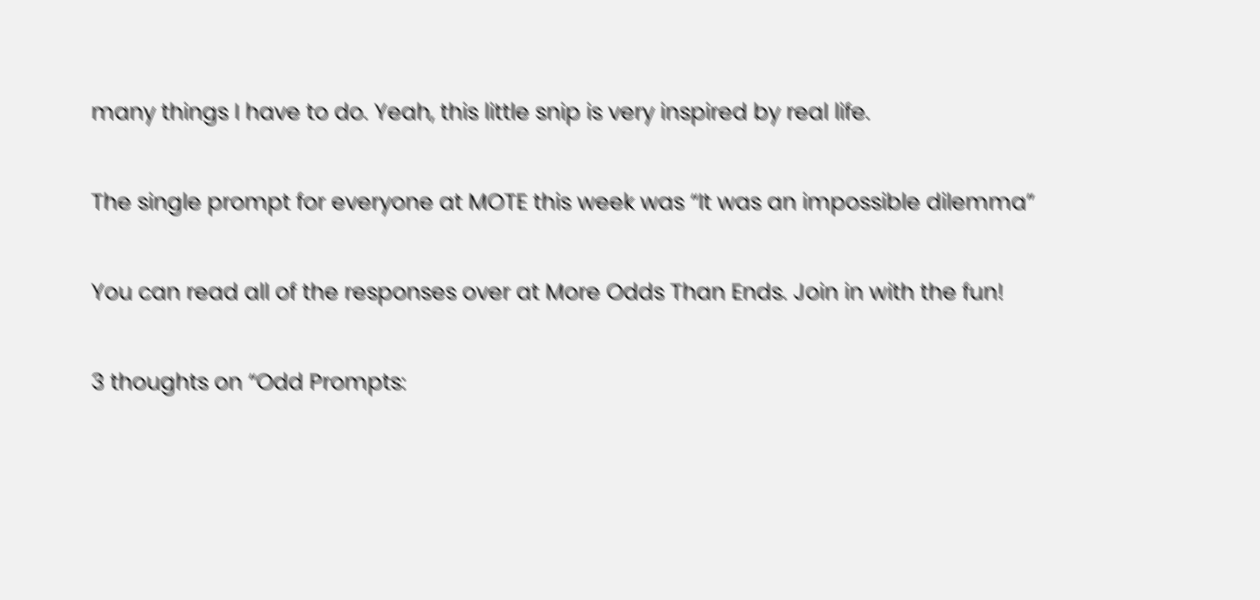many things I have to do. Yeah, this little snip is very inspired by real life.

The single prompt for everyone at MOTE this week was “It was an impossible dilemma”

You can read all of the responses over at More Odds Than Ends. Join in with the fun!

3 thoughts on “Odd Prompts: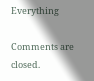Everything

Comments are closed.